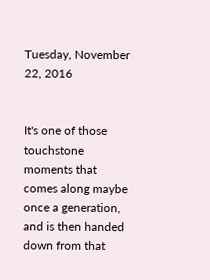Tuesday, November 22, 2016


It's one of those touchstone moments that comes along maybe once a generation, and is then handed down from that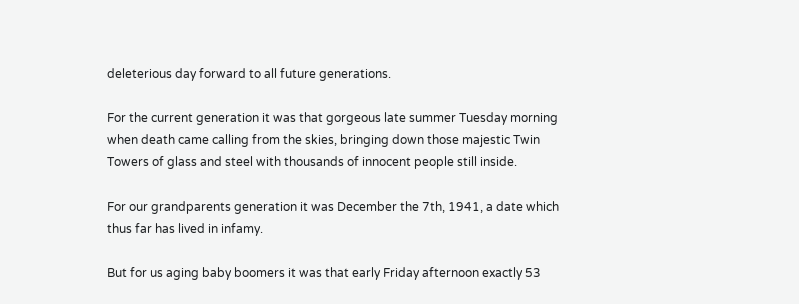deleterious day forward to all future generations.

For the current generation it was that gorgeous late summer Tuesday morning when death came calling from the skies, bringing down those majestic Twin Towers of glass and steel with thousands of innocent people still inside.

For our grandparents generation it was December the 7th, 1941, a date which thus far has lived in infamy.

But for us aging baby boomers it was that early Friday afternoon exactly 53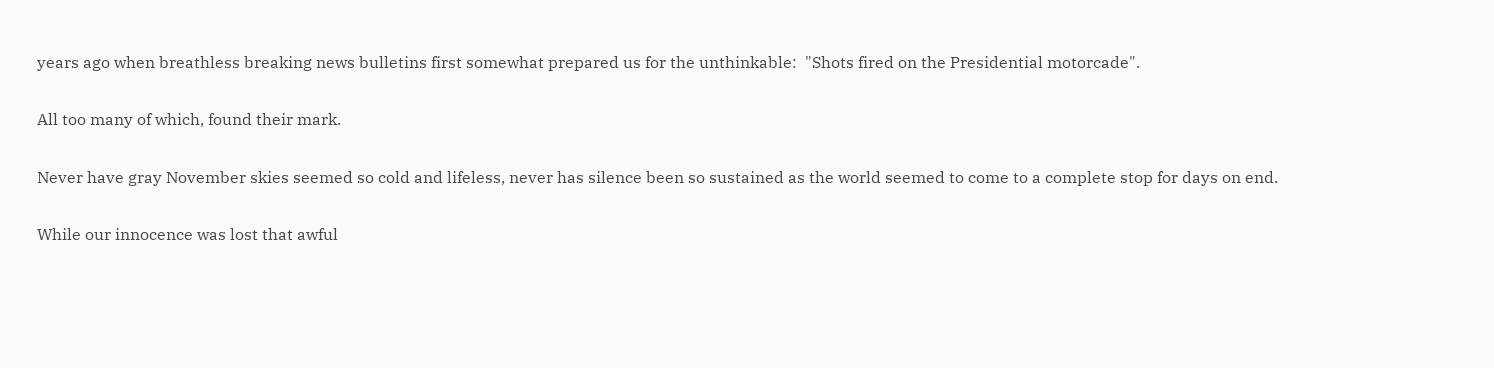years ago when breathless breaking news bulletins first somewhat prepared us for the unthinkable:  "Shots fired on the Presidential motorcade".

All too many of which, found their mark.

Never have gray November skies seemed so cold and lifeless, never has silence been so sustained as the world seemed to come to a complete stop for days on end.

While our innocence was lost that awful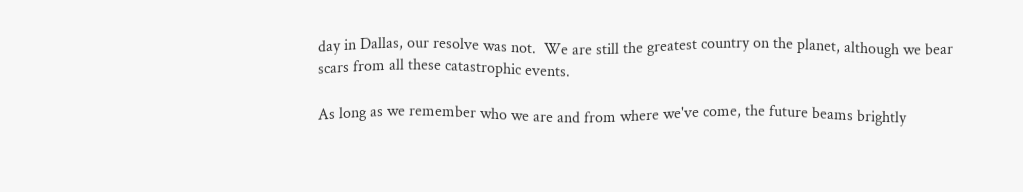day in Dallas, our resolve was not.  We are still the greatest country on the planet, although we bear scars from all these catastrophic events.

As long as we remember who we are and from where we've come, the future beams brightly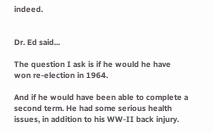indeed.


Dr. Ed said...

The question I ask is if he would he have won re-election in 1964.

And if he would have been able to complete a second term. He had some serious health issues, in addition to his WW-II back injury.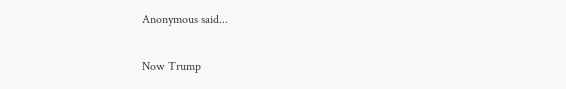Anonymous said...

Now Trump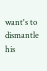want's to dismantle his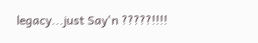legacy...just Say'n ?????!!!!